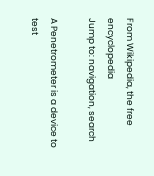From Wikipedia, the free encyclopedia
Jump to: navigation, search

A Penetrometer is a device to test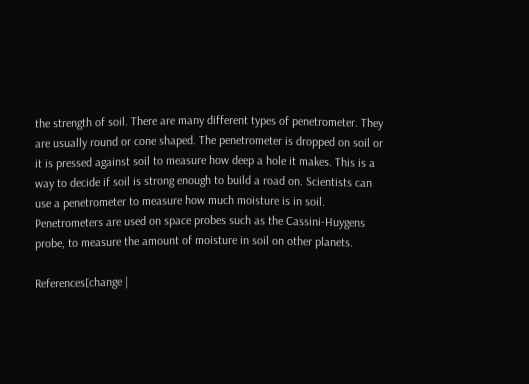the strength of soil. There are many different types of penetrometer. They are usually round or cone shaped. The penetrometer is dropped on soil or it is pressed against soil to measure how deep a hole it makes. This is a way to decide if soil is strong enough to build a road on. Scientists can use a penetrometer to measure how much moisture is in soil. Penetrometers are used on space probes such as the Cassini-Huygens probe, to measure the amount of moisture in soil on other planets.

References[change |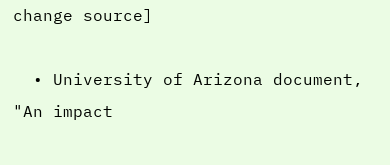change source]

  • University of Arizona document, "An impact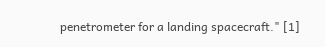penetrometer for a landing spacecraft." [1]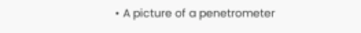• A picture of a penetrometer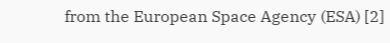from the European Space Agency (ESA) [2]